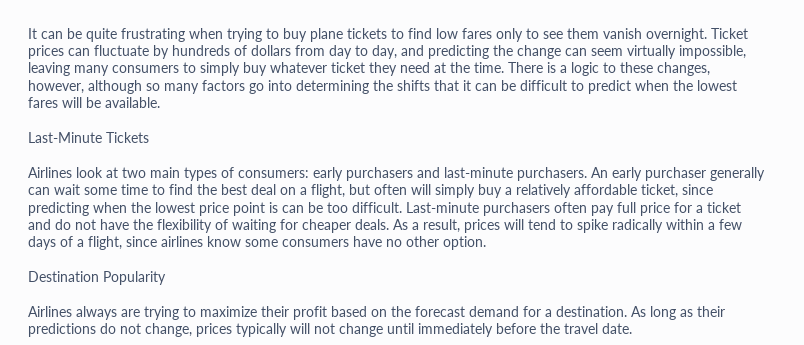It can be quite frustrating when trying to buy plane tickets to find low fares only to see them vanish overnight. Ticket prices can fluctuate by hundreds of dollars from day to day, and predicting the change can seem virtually impossible, leaving many consumers to simply buy whatever ticket they need at the time. There is a logic to these changes, however, although so many factors go into determining the shifts that it can be difficult to predict when the lowest fares will be available.

Last-Minute Tickets

Airlines look at two main types of consumers: early purchasers and last-minute purchasers. An early purchaser generally can wait some time to find the best deal on a flight, but often will simply buy a relatively affordable ticket, since predicting when the lowest price point is can be too difficult. Last-minute purchasers often pay full price for a ticket and do not have the flexibility of waiting for cheaper deals. As a result, prices will tend to spike radically within a few days of a flight, since airlines know some consumers have no other option.

Destination Popularity

Airlines always are trying to maximize their profit based on the forecast demand for a destination. As long as their predictions do not change, prices typically will not change until immediately before the travel date.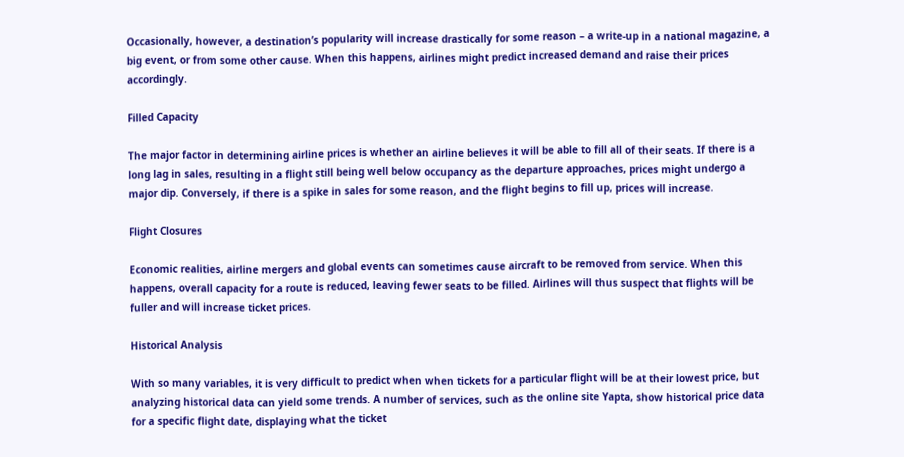Occasionally, however, a destination’s popularity will increase drastically for some reason – a write-up in a national magazine, a big event, or from some other cause. When this happens, airlines might predict increased demand and raise their prices accordingly.

Filled Capacity

The major factor in determining airline prices is whether an airline believes it will be able to fill all of their seats. If there is a long lag in sales, resulting in a flight still being well below occupancy as the departure approaches, prices might undergo a major dip. Conversely, if there is a spike in sales for some reason, and the flight begins to fill up, prices will increase.

Flight Closures

Economic realities, airline mergers and global events can sometimes cause aircraft to be removed from service. When this happens, overall capacity for a route is reduced, leaving fewer seats to be filled. Airlines will thus suspect that flights will be fuller and will increase ticket prices.

Historical Analysis

With so many variables, it is very difficult to predict when when tickets for a particular flight will be at their lowest price, but analyzing historical data can yield some trends. A number of services, such as the online site Yapta, show historical price data for a specific flight date, displaying what the ticket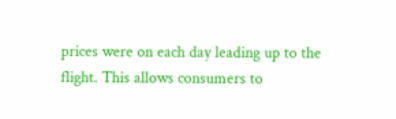prices were on each day leading up to the flight. This allows consumers to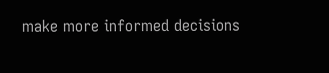make more informed decisions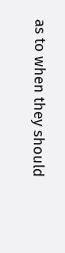as to when they should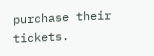purchase their tickets.